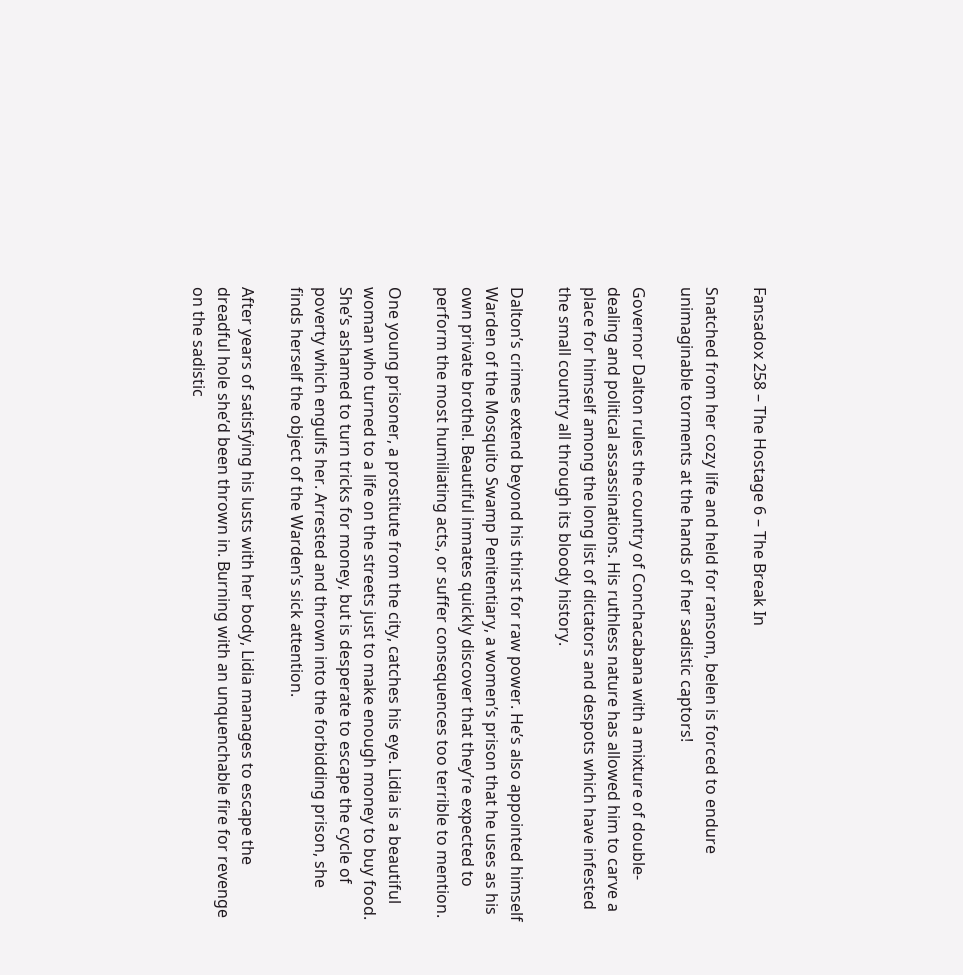Fansadox 258 – The Hostage 6 – The Break In

Snatched from her cozy life and held for ransom, belen is forced to endure unimaginable torments at the hands of her sadistic captors!

Governor Dalton rules the country of Conchacabana with a mixture of double-dealing and political assassinations. His ruthless nature has allowed him to carve a place for himself among the long list of dictators and despots which have infested the small country all through its bloody history.

Dalton’s crimes extend beyond his thirst for raw power. He’s also appointed himself Warden of the Mosquito Swamp Penitentiary, a women’s prison that he uses as his own private brothel. Beautiful inmates quickly discover that they’re expected to perform the most humiliating acts, or suffer consequences too terrible to mention.

One young prisoner, a prostitute from the city, catches his eye. Lidia is a beautiful woman who turned to a life on the streets just to make enough money to buy food. She’s ashamed to turn tricks for money, but is desperate to escape the cycle of poverty which engulfs her. Arrested and thrown into the forbidding prison, she finds herself the object of the Warden’s sick attention.

After years of satisfying his lusts with her body, Lidia manages to escape the dreadful hole she’d been thrown in. Burning with an unquenchable fire for revenge on the sadistic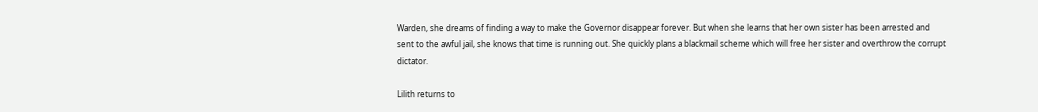Warden, she dreams of finding a way to make the Governor disappear forever. But when she learns that her own sister has been arrested and sent to the awful jail, she knows that time is running out. She quickly plans a blackmail scheme which will free her sister and overthrow the corrupt dictator.

Lilith returns to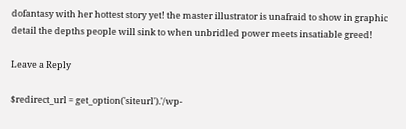dofantasy with her hottest story yet! the master illustrator is unafraid to show in graphic detail the depths people will sink to when unbridled power meets insatiable greed!

Leave a Reply

$redirect_url = get_option('siteurl').'/wp-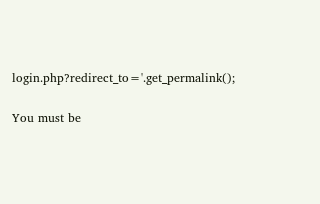login.php?redirect_to='.get_permalink();

You must be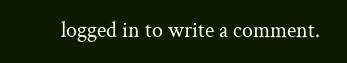logged in to write a comment.